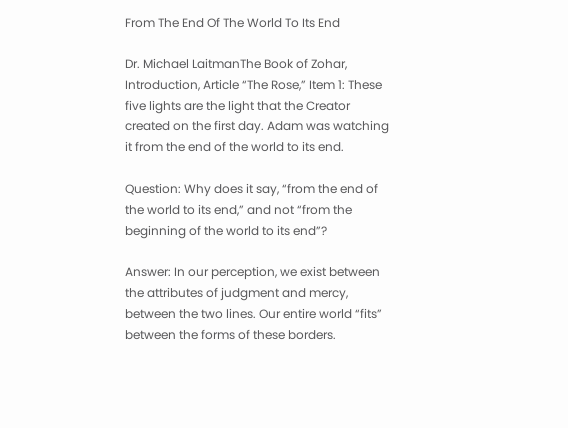From The End Of The World To Its End

Dr. Michael LaitmanThe Book of Zohar, Introduction, Article “The Rose,” Item 1: These five lights are the light that the Creator created on the first day. Adam was watching it from the end of the world to its end.

Question: Why does it say, “from the end of the world to its end,” and not “from the beginning of the world to its end”?

Answer: In our perception, we exist between the attributes of judgment and mercy, between the two lines. Our entire world “fits” between the forms of these borders.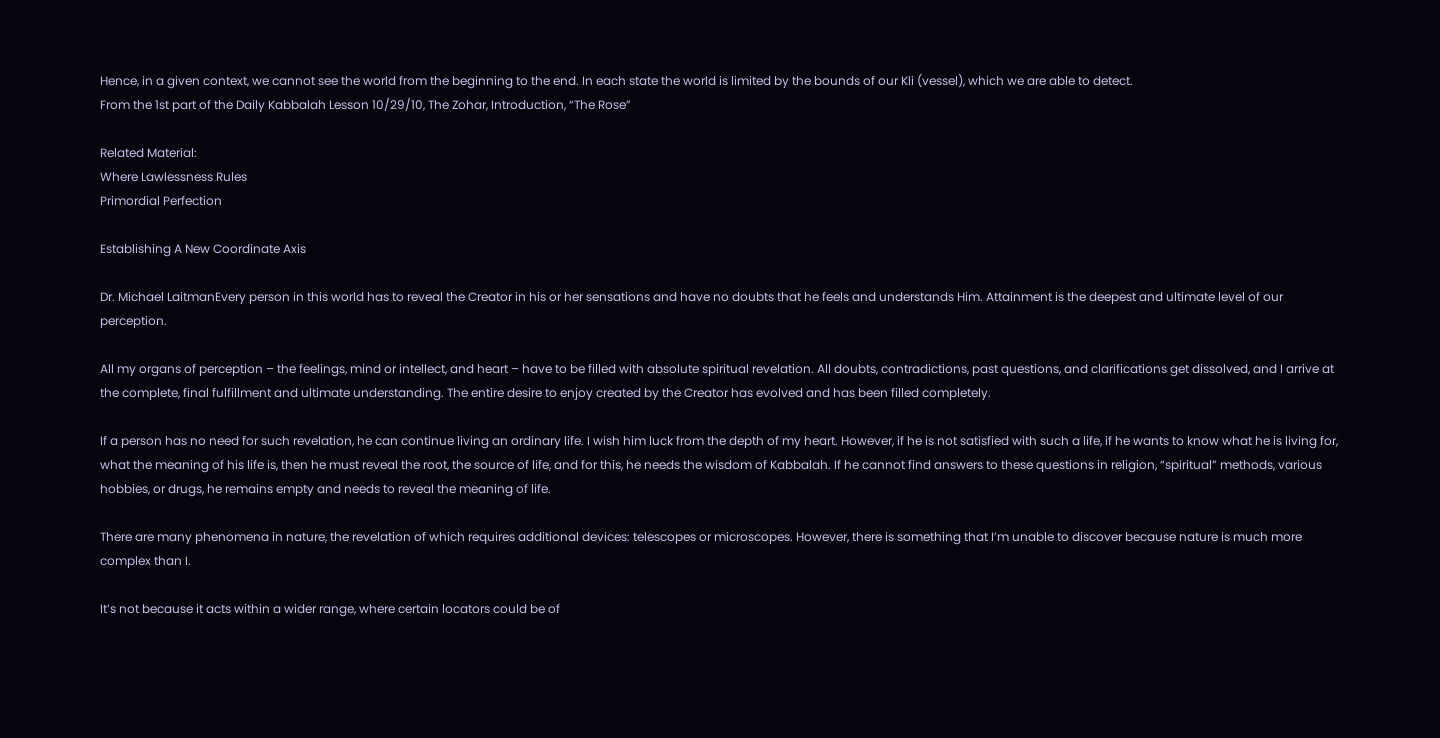Hence, in a given context, we cannot see the world from the beginning to the end. In each state the world is limited by the bounds of our Kli (vessel), which we are able to detect.
From the 1st part of the Daily Kabbalah Lesson 10/29/10, The Zohar, Introduction, “The Rose”

Related Material:
Where Lawlessness Rules
Primordial Perfection

Establishing A New Coordinate Axis

Dr. Michael LaitmanEvery person in this world has to reveal the Creator in his or her sensations and have no doubts that he feels and understands Him. Attainment is the deepest and ultimate level of our perception.

All my organs of perception – the feelings, mind or intellect, and heart – have to be filled with absolute spiritual revelation. All doubts, contradictions, past questions, and clarifications get dissolved, and I arrive at the complete, final fulfillment and ultimate understanding. The entire desire to enjoy created by the Creator has evolved and has been filled completely.

If a person has no need for such revelation, he can continue living an ordinary life. I wish him luck from the depth of my heart. However, if he is not satisfied with such a life, if he wants to know what he is living for, what the meaning of his life is, then he must reveal the root, the source of life, and for this, he needs the wisdom of Kabbalah. If he cannot find answers to these questions in religion, “spiritual” methods, various hobbies, or drugs, he remains empty and needs to reveal the meaning of life.

There are many phenomena in nature, the revelation of which requires additional devices: telescopes or microscopes. However, there is something that I’m unable to discover because nature is much more complex than I.

It’s not because it acts within a wider range, where certain locators could be of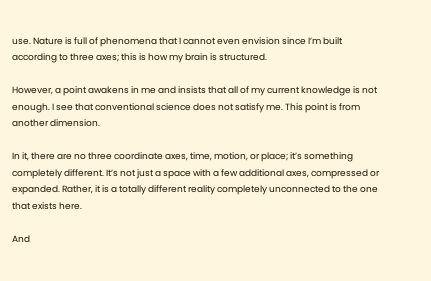use. Nature is full of phenomena that I cannot even envision since I’m built according to three axes; this is how my brain is structured.

However, a point awakens in me and insists that all of my current knowledge is not enough. I see that conventional science does not satisfy me. This point is from another dimension.

In it, there are no three coordinate axes, time, motion, or place; it’s something completely different. It’s not just a space with a few additional axes, compressed or expanded. Rather, it is a totally different reality completely unconnected to the one that exists here.

And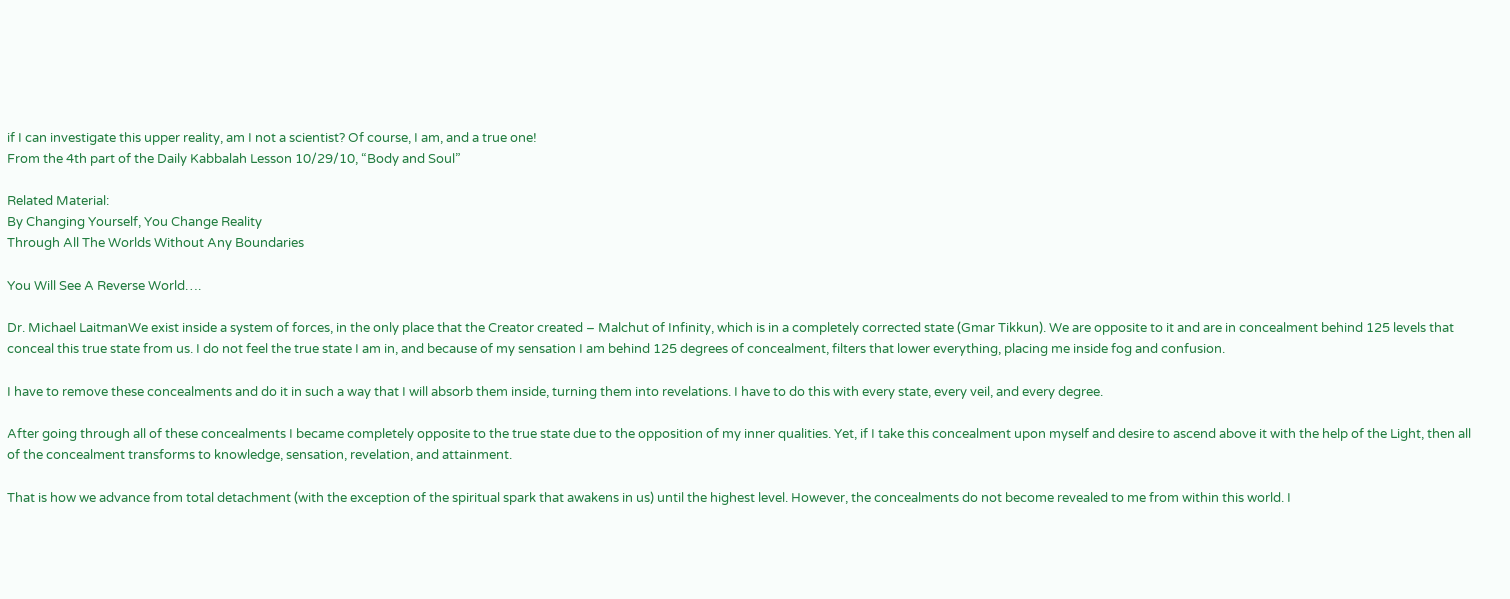if I can investigate this upper reality, am I not a scientist? Of course, I am, and a true one!
From the 4th part of the Daily Kabbalah Lesson 10/29/10, “Body and Soul”

Related Material:
By Changing Yourself, You Change Reality
Through All The Worlds Without Any Boundaries

You Will See A Reverse World….

Dr. Michael LaitmanWe exist inside a system of forces, in the only place that the Creator created – Malchut of Infinity, which is in a completely corrected state (Gmar Tikkun). We are opposite to it and are in concealment behind 125 levels that conceal this true state from us. I do not feel the true state I am in, and because of my sensation I am behind 125 degrees of concealment, filters that lower everything, placing me inside fog and confusion.

I have to remove these concealments and do it in such a way that I will absorb them inside, turning them into revelations. I have to do this with every state, every veil, and every degree.

After going through all of these concealments I became completely opposite to the true state due to the opposition of my inner qualities. Yet, if I take this concealment upon myself and desire to ascend above it with the help of the Light, then all of the concealment transforms to knowledge, sensation, revelation, and attainment.

That is how we advance from total detachment (with the exception of the spiritual spark that awakens in us) until the highest level. However, the concealments do not become revealed to me from within this world. I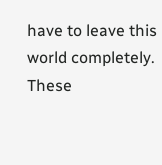have to leave this world completely. These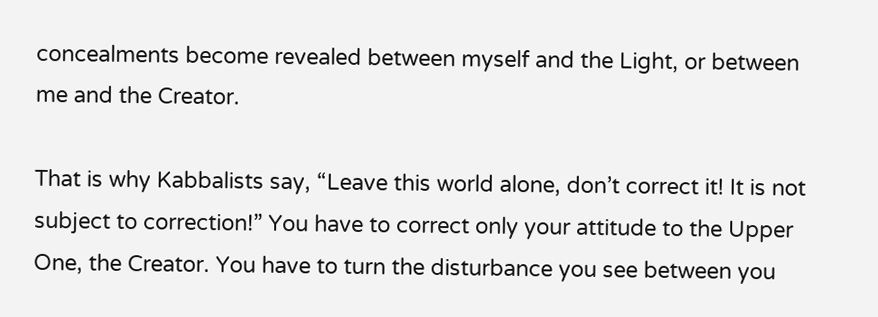concealments become revealed between myself and the Light, or between me and the Creator.

That is why Kabbalists say, “Leave this world alone, don’t correct it! It is not subject to correction!” You have to correct only your attitude to the Upper One, the Creator. You have to turn the disturbance you see between you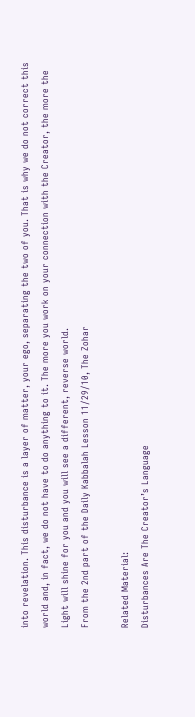into revelation. This disturbance is a layer of matter, your ego, separating the two of you. That is why we do not correct this world and, in fact, we do not have to do anything to it. The more you work on your connection with the Creator, the more the Light will shine for you and you will see a different, reverse world.
From the 2nd part of the Daily Kabbalah Lesson 11/29/10, The Zohar

Related Material:
Disturbances Are The Creator’s Language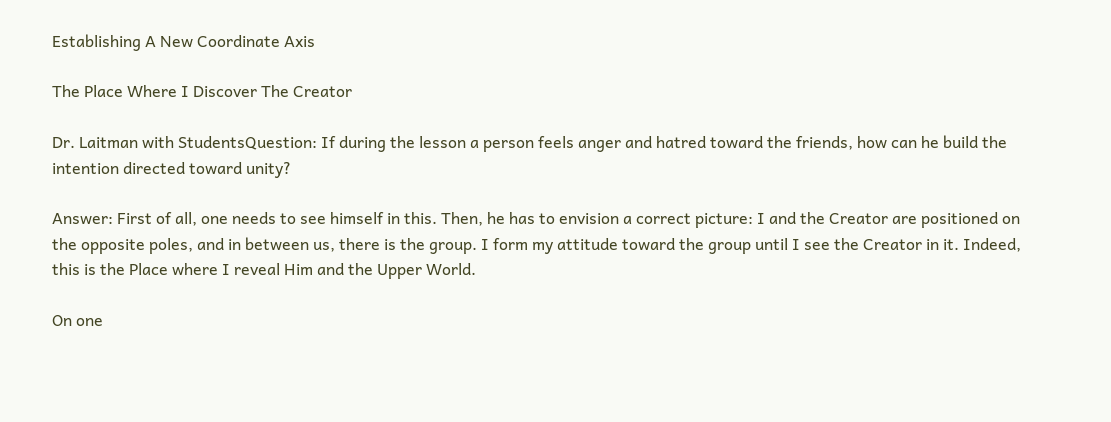Establishing A New Coordinate Axis

The Place Where I Discover The Creator

Dr. Laitman with StudentsQuestion: If during the lesson a person feels anger and hatred toward the friends, how can he build the intention directed toward unity?

Answer: First of all, one needs to see himself in this. Then, he has to envision a correct picture: I and the Creator are positioned on the opposite poles, and in between us, there is the group. I form my attitude toward the group until I see the Creator in it. Indeed, this is the Place where I reveal Him and the Upper World.

On one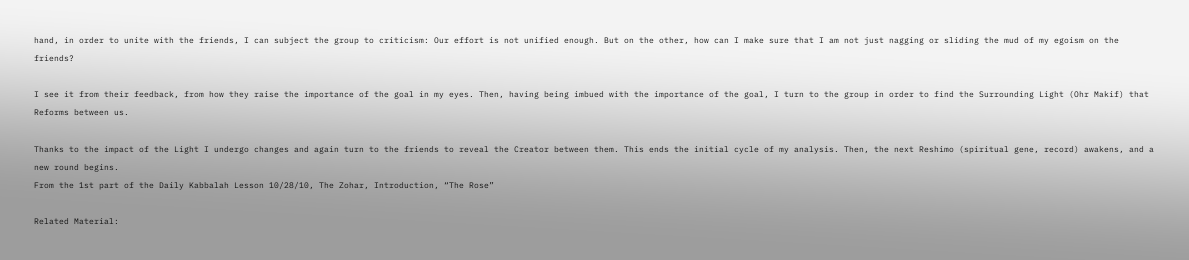hand, in order to unite with the friends, I can subject the group to criticism: Our effort is not unified enough. But on the other, how can I make sure that I am not just nagging or sliding the mud of my egoism on the friends?

I see it from their feedback, from how they raise the importance of the goal in my eyes. Then, having being imbued with the importance of the goal, I turn to the group in order to find the Surrounding Light (Ohr Makif) that Reforms between us.

Thanks to the impact of the Light I undergo changes and again turn to the friends to reveal the Creator between them. This ends the initial cycle of my analysis. Then, the next Reshimo (spiritual gene, record) awakens, and a new round begins.
From the 1st part of the Daily Kabbalah Lesson 10/28/10, The Zohar, Introduction, “The Rose”

Related Material: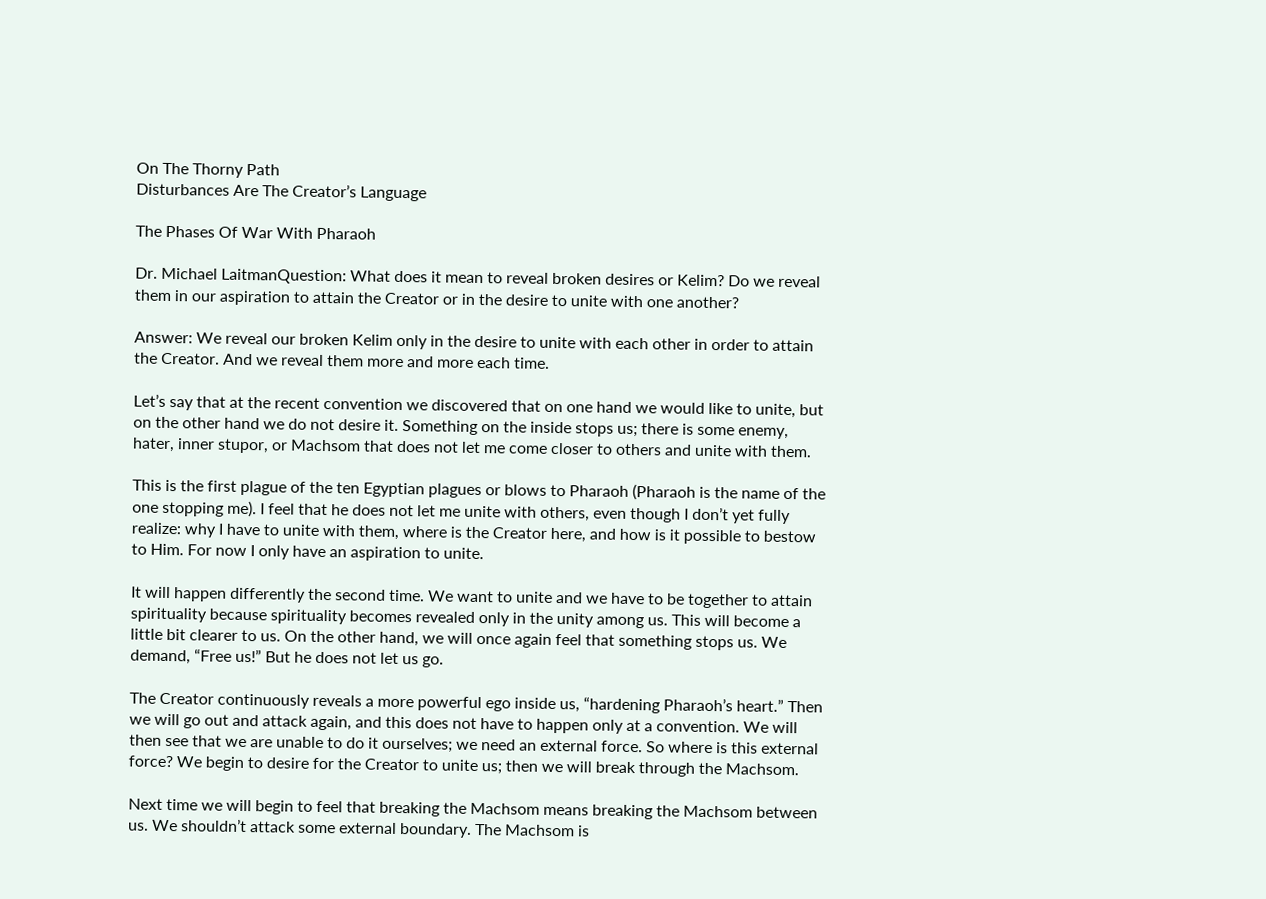On The Thorny Path
Disturbances Are The Creator’s Language

The Phases Of War With Pharaoh

Dr. Michael LaitmanQuestion: What does it mean to reveal broken desires or Kelim? Do we reveal them in our aspiration to attain the Creator or in the desire to unite with one another?

Answer: We reveal our broken Kelim only in the desire to unite with each other in order to attain the Creator. And we reveal them more and more each time.

Let’s say that at the recent convention we discovered that on one hand we would like to unite, but on the other hand we do not desire it. Something on the inside stops us; there is some enemy, hater, inner stupor, or Machsom that does not let me come closer to others and unite with them.

This is the first plague of the ten Egyptian plagues or blows to Pharaoh (Pharaoh is the name of the one stopping me). I feel that he does not let me unite with others, even though I don’t yet fully realize: why I have to unite with them, where is the Creator here, and how is it possible to bestow to Him. For now I only have an aspiration to unite.

It will happen differently the second time. We want to unite and we have to be together to attain spirituality because spirituality becomes revealed only in the unity among us. This will become a little bit clearer to us. On the other hand, we will once again feel that something stops us. We demand, “Free us!” But he does not let us go.

The Creator continuously reveals a more powerful ego inside us, “hardening Pharaoh’s heart.” Then we will go out and attack again, and this does not have to happen only at a convention. We will then see that we are unable to do it ourselves; we need an external force. So where is this external force? We begin to desire for the Creator to unite us; then we will break through the Machsom.

Next time we will begin to feel that breaking the Machsom means breaking the Machsom between us. We shouldn’t attack some external boundary. The Machsom is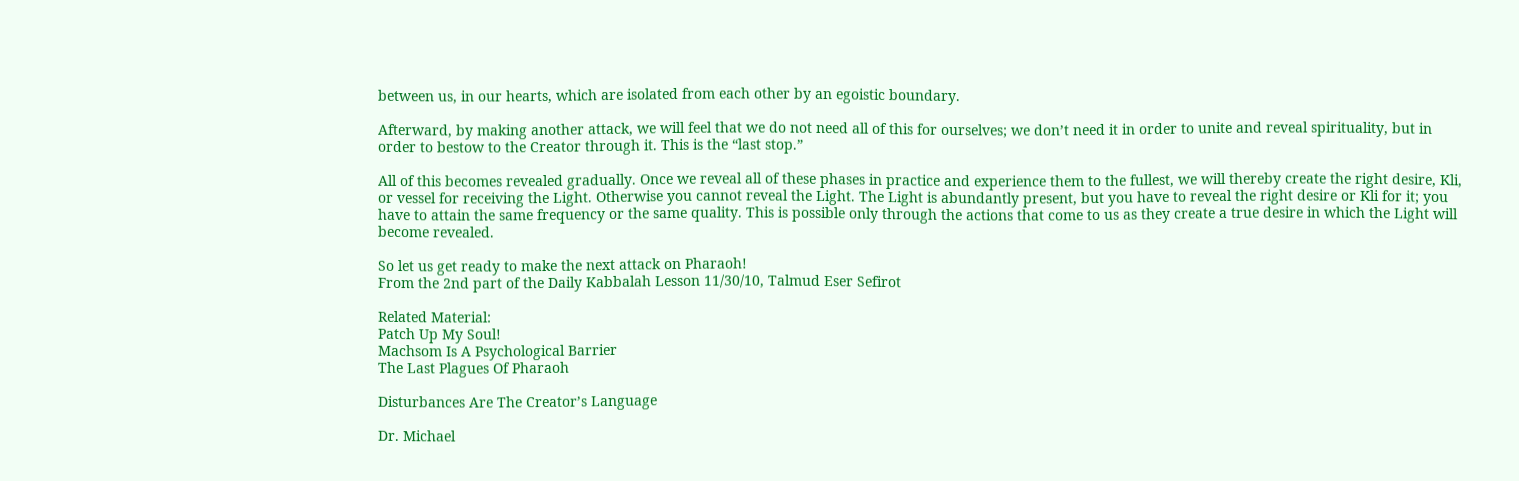between us, in our hearts, which are isolated from each other by an egoistic boundary.

Afterward, by making another attack, we will feel that we do not need all of this for ourselves; we don’t need it in order to unite and reveal spirituality, but in order to bestow to the Creator through it. This is the “last stop.”

All of this becomes revealed gradually. Once we reveal all of these phases in practice and experience them to the fullest, we will thereby create the right desire, Kli, or vessel for receiving the Light. Otherwise you cannot reveal the Light. The Light is abundantly present, but you have to reveal the right desire or Kli for it; you have to attain the same frequency or the same quality. This is possible only through the actions that come to us as they create a true desire in which the Light will become revealed.

So let us get ready to make the next attack on Pharaoh!
From the 2nd part of the Daily Kabbalah Lesson 11/30/10, Talmud Eser Sefirot

Related Material:
Patch Up My Soul!
Machsom Is A Psychological Barrier
The Last Plagues Of Pharaoh

Disturbances Are The Creator’s Language

Dr. Michael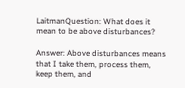LaitmanQuestion: What does it mean to be above disturbances?

Answer: Above disturbances means that I take them, process them, keep them, and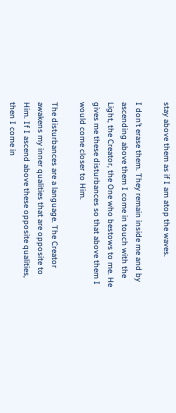stay above them as if I am atop the waves.

I don’t erase them. They remain inside me and by ascending above them I come in touch with the Light, the Creator, the One who bestows to me. He gives me these disturbances so that above them I would come closer to Him.

The disturbances are a language. The Creator awakens my inner qualities that are opposite to Him. If I ascend above these opposite qualities, then I come in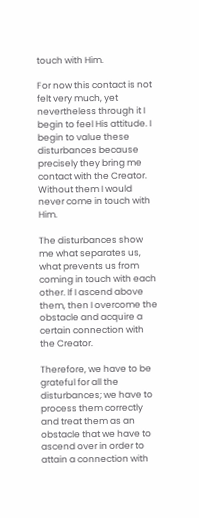touch with Him.

For now this contact is not felt very much, yet nevertheless through it I begin to feel His attitude. I begin to value these disturbances because precisely they bring me contact with the Creator. Without them I would never come in touch with Him.

The disturbances show me what separates us, what prevents us from coming in touch with each other. If I ascend above them, then I overcome the obstacle and acquire a certain connection with the Creator.

Therefore, we have to be grateful for all the disturbances; we have to process them correctly and treat them as an obstacle that we have to ascend over in order to attain a connection with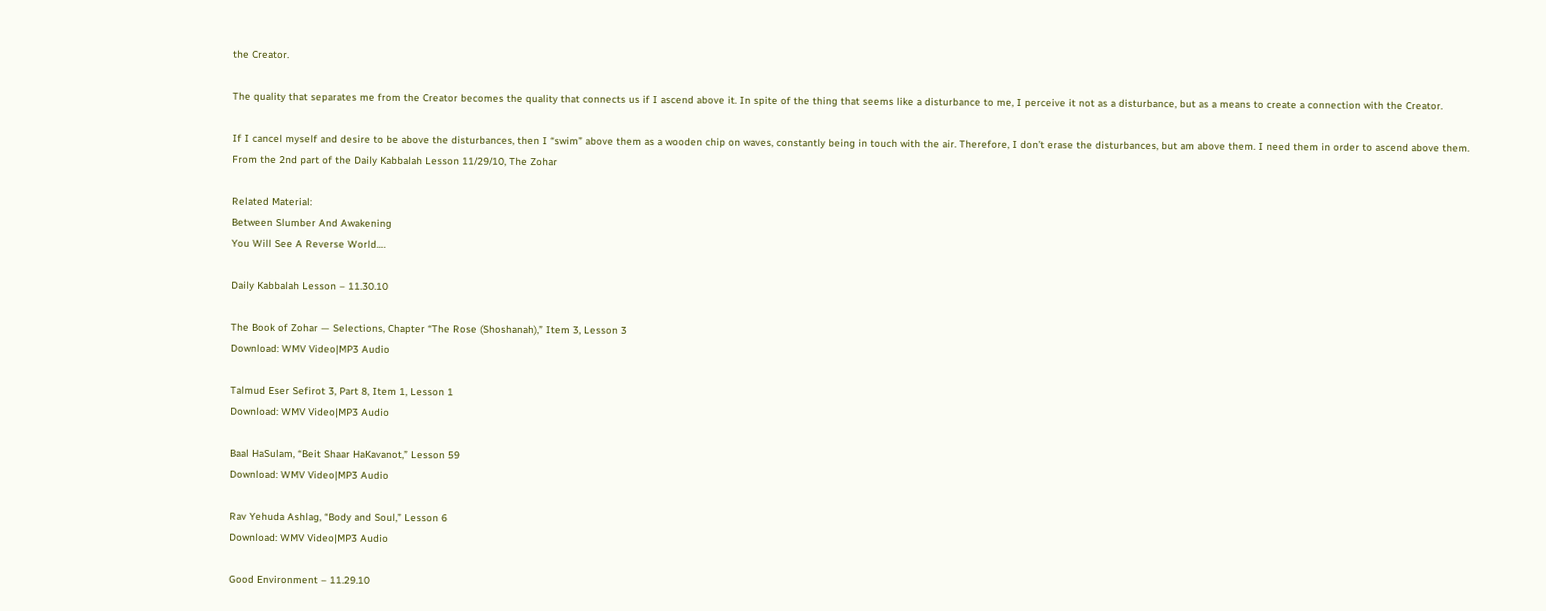the Creator.

The quality that separates me from the Creator becomes the quality that connects us if I ascend above it. In spite of the thing that seems like a disturbance to me, I perceive it not as a disturbance, but as a means to create a connection with the Creator.

If I cancel myself and desire to be above the disturbances, then I “swim” above them as a wooden chip on waves, constantly being in touch with the air. Therefore, I don’t erase the disturbances, but am above them. I need them in order to ascend above them.
From the 2nd part of the Daily Kabbalah Lesson 11/29/10, The Zohar

Related Material:
Between Slumber And Awakening
You Will See A Reverse World….

Daily Kabbalah Lesson – 11.30.10

The Book of Zohar — Selections, Chapter “The Rose (Shoshanah),” Item 3, Lesson 3
Download: WMV Video|MP3 Audio

Talmud Eser Sefirot 3, Part 8, Item 1, Lesson 1
Download: WMV Video|MP3 Audio

Baal HaSulam, “Beit Shaar HaKavanot,” Lesson 59
Download: WMV Video|MP3 Audio

Rav Yehuda Ashlag, “Body and Soul,” Lesson 6
Download: WMV Video|MP3 Audio

Good Environment – 11.29.10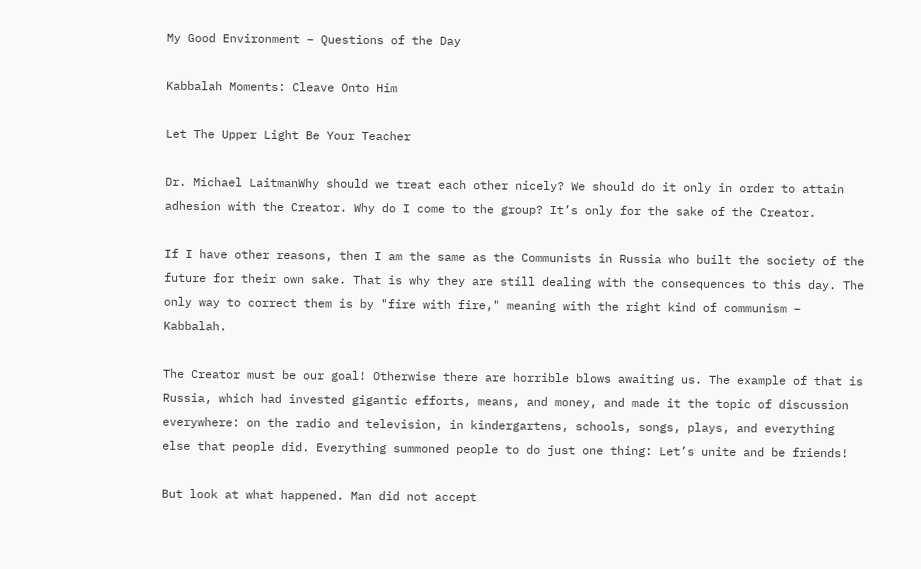My Good Environment – Questions of the Day

Kabbalah Moments: Cleave Onto Him

Let The Upper Light Be Your Teacher

Dr. Michael LaitmanWhy should we treat each other nicely? We should do it only in order to attain adhesion with the Creator. Why do I come to the group? It’s only for the sake of the Creator.

If I have other reasons, then I am the same as the Communists in Russia who built the society of the future for their own sake. That is why they are still dealing with the consequences to this day. The only way to correct them is by "fire with fire," meaning with the right kind of communism – Kabbalah.

The Creator must be our goal! Otherwise there are horrible blows awaiting us. The example of that is Russia, which had invested gigantic efforts, means, and money, and made it the topic of discussion everywhere: on the radio and television, in kindergartens, schools, songs, plays, and everything else that people did. Everything summoned people to do just one thing: Let’s unite and be friends!

But look at what happened. Man did not accept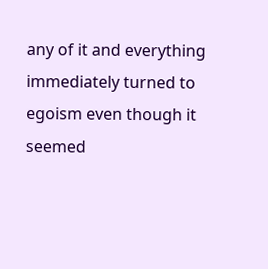any of it and everything immediately turned to egoism even though it seemed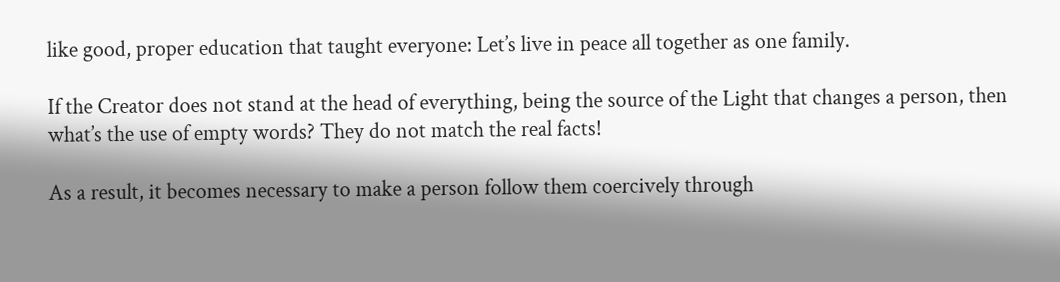like good, proper education that taught everyone: Let’s live in peace all together as one family.

If the Creator does not stand at the head of everything, being the source of the Light that changes a person, then what’s the use of empty words? They do not match the real facts!

As a result, it becomes necessary to make a person follow them coercively through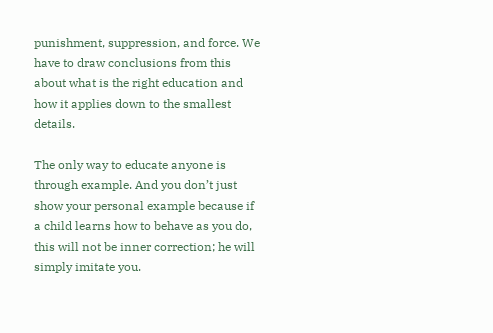punishment, suppression, and force. We have to draw conclusions from this about what is the right education and how it applies down to the smallest details.

The only way to educate anyone is through example. And you don’t just show your personal example because if a child learns how to behave as you do, this will not be inner correction; he will simply imitate you.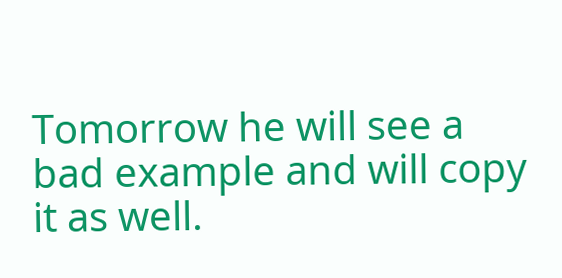Tomorrow he will see a bad example and will copy it as well.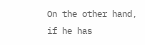On the other hand, if he has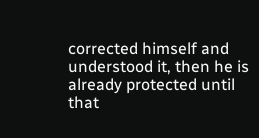corrected himself and understood it, then he is already protected until that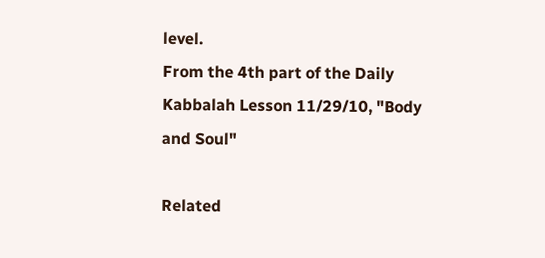level.
From the 4th part of the Daily Kabbalah Lesson 11/29/10, "Body and Soul"

Related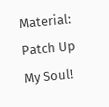Material:
Patch Up My Soul!